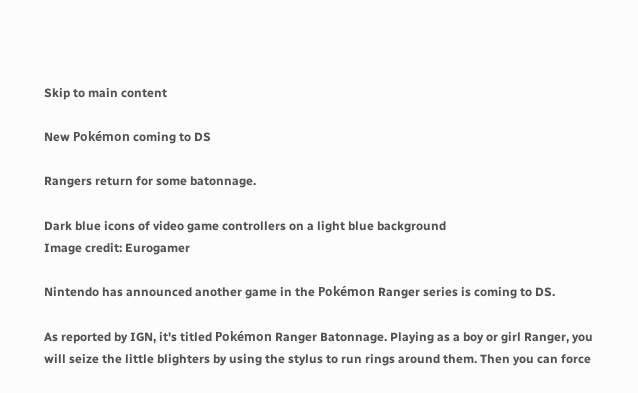Skip to main content

New Pokémon coming to DS

Rangers return for some batonnage.

Dark blue icons of video game controllers on a light blue background
Image credit: Eurogamer

Nintendo has announced another game in the Pokémon Ranger series is coming to DS.

As reported by IGN, it's titled Pokémon Ranger Batonnage. Playing as a boy or girl Ranger, you will seize the little blighters by using the stylus to run rings around them. Then you can force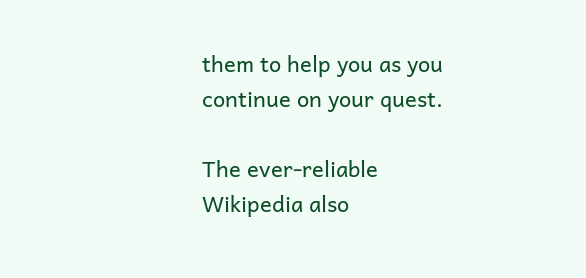them to help you as you continue on your quest.

The ever-reliable Wikipedia also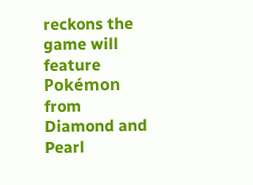reckons the game will feature Pokémon from Diamond and Pearl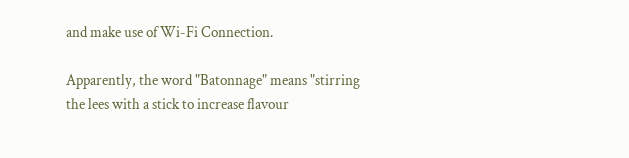and make use of Wi-Fi Connection.

Apparently, the word "Batonnage" means "stirring the lees with a stick to increase flavour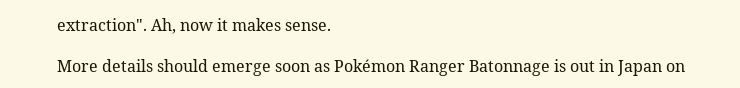extraction". Ah, now it makes sense.

More details should emerge soon as Pokémon Ranger Batonnage is out in Japan on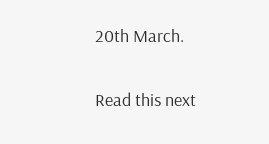20th March.

Read this next